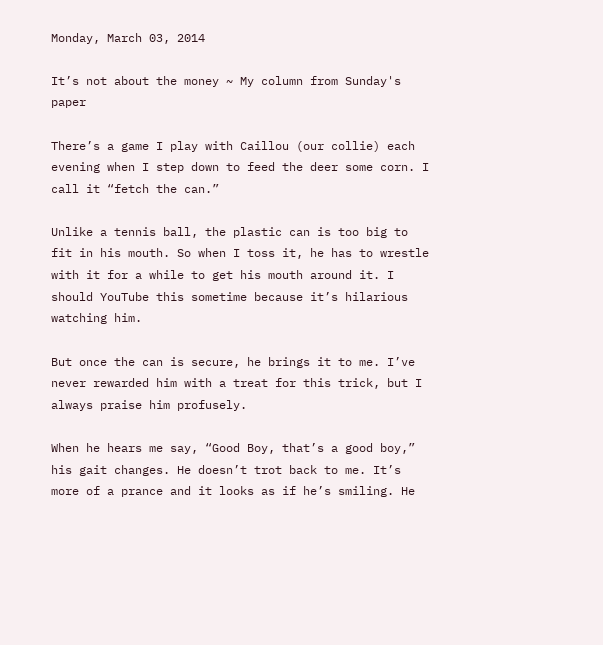Monday, March 03, 2014

It’s not about the money ~ My column from Sunday's paper

There’s a game I play with Caillou (our collie) each evening when I step down to feed the deer some corn. I call it “fetch the can.”

Unlike a tennis ball, the plastic can is too big to fit in his mouth. So when I toss it, he has to wrestle with it for a while to get his mouth around it. I should YouTube this sometime because it’s hilarious watching him.

But once the can is secure, he brings it to me. I’ve never rewarded him with a treat for this trick, but I always praise him profusely.

When he hears me say, “Good Boy, that’s a good boy,” his gait changes. He doesn’t trot back to me. It’s more of a prance and it looks as if he’s smiling. He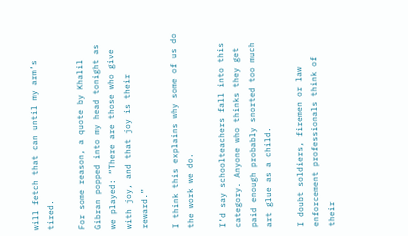will fetch that can until my arm’s tired.

For some reason, a quote by Khalil Gibran popped into my head tonight as we played: “There are those who give with joy, and that joy is their reward.”

I think this explains why some of us do the work we do.

I’d say schoolteachers fall into this category. Anyone who thinks they get paid enough probably snorted too much art glue as a child.

I doubt soldiers, firemen or law enforcement professionals think of their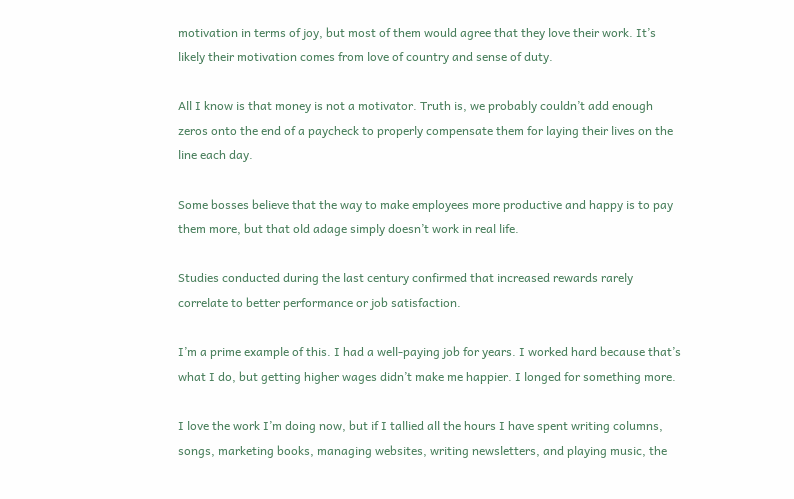motivation in terms of joy, but most of them would agree that they love their work. It’s likely their motivation comes from love of country and sense of duty.

All I know is that money is not a motivator. Truth is, we probably couldn’t add enough zeros onto the end of a paycheck to properly compensate them for laying their lives on the line each day.

Some bosses believe that the way to make employees more productive and happy is to pay them more, but that old adage simply doesn’t work in real life.

Studies conducted during the last century confirmed that increased rewards rarely correlate to better performance or job satisfaction.

I’m a prime example of this. I had a well-paying job for years. I worked hard because that’s what I do, but getting higher wages didn’t make me happier. I longed for something more.

I love the work I’m doing now, but if I tallied all the hours I have spent writing columns, songs, marketing books, managing websites, writing newsletters, and playing music, the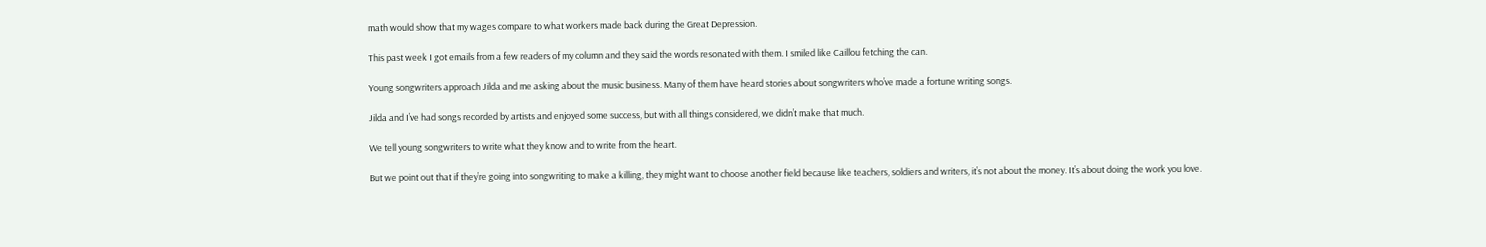math would show that my wages compare to what workers made back during the Great Depression.

This past week I got emails from a few readers of my column and they said the words resonated with them. I smiled like Caillou fetching the can.

Young songwriters approach Jilda and me asking about the music business. Many of them have heard stories about songwriters who’ve made a fortune writing songs.

Jilda and I’ve had songs recorded by artists and enjoyed some success, but with all things considered, we didn’t make that much.

We tell young songwriters to write what they know and to write from the heart.

But we point out that if they’re going into songwriting to make a killing, they might want to choose another field because like teachers, soldiers and writers, it’s not about the money. It’s about doing the work you love.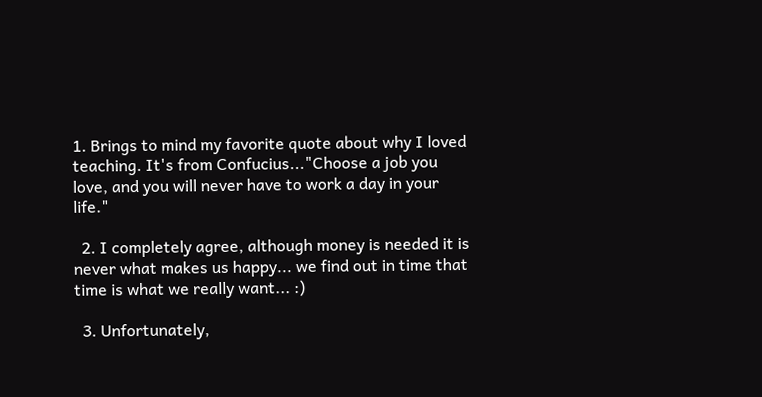1. Brings to mind my favorite quote about why I loved teaching. It's from Confucius..."Choose a job you love, and you will never have to work a day in your life."

  2. I completely agree, although money is needed it is never what makes us happy... we find out in time that time is what we really want... :)

  3. Unfortunately,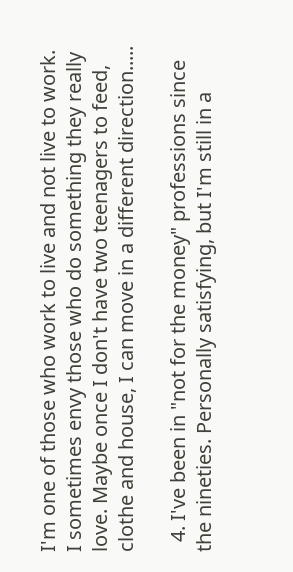I'm one of those who work to live and not live to work. I sometimes envy those who do something they really love. Maybe once I don't have two teenagers to feed, clothe and house, I can move in a different direction.....

  4. I've been in "not for the money" professions since the nineties. Personally satisfying, but I'm still in a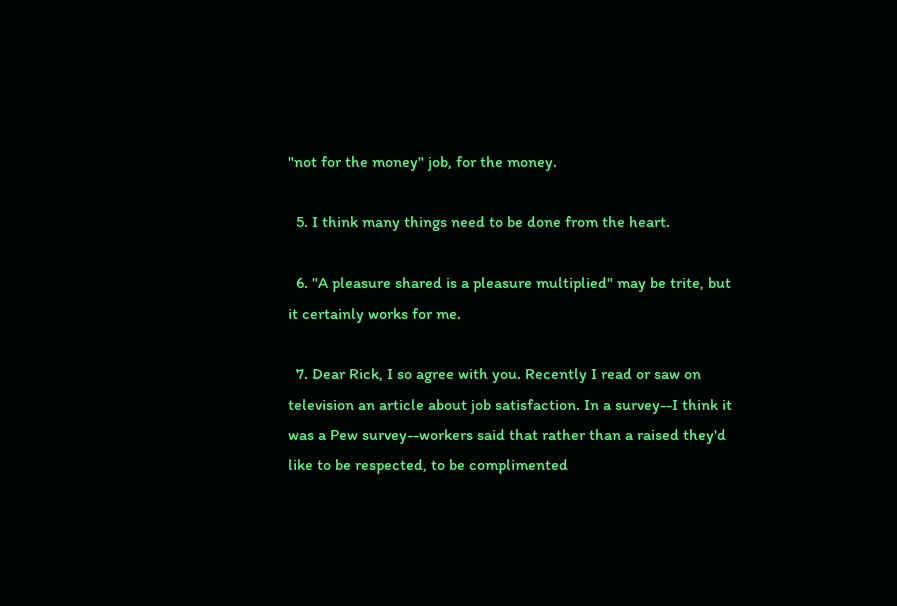"not for the money" job, for the money.

  5. I think many things need to be done from the heart.

  6. "A pleasure shared is a pleasure multiplied" may be trite, but it certainly works for me.

  7. Dear Rick, I so agree with you. Recently I read or saw on television an article about job satisfaction. In a survey--I think it was a Pew survey--workers said that rather than a raised they'd like to be respected, to be complimented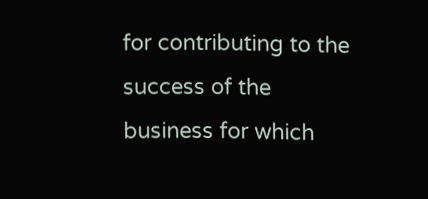for contributing to the success of the business for which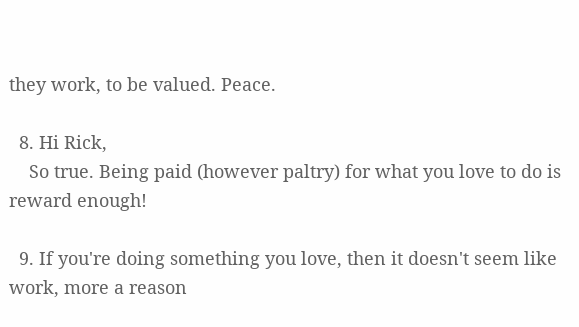they work, to be valued. Peace.

  8. Hi Rick,
    So true. Being paid (however paltry) for what you love to do is reward enough!

  9. If you're doing something you love, then it doesn't seem like work, more a reason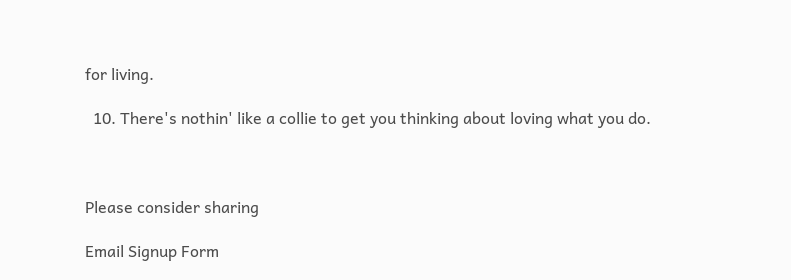for living.

  10. There's nothin' like a collie to get you thinking about loving what you do.



Please consider sharing

Email Signup Form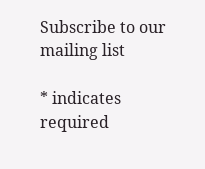Subscribe to our mailing list

* indicates required